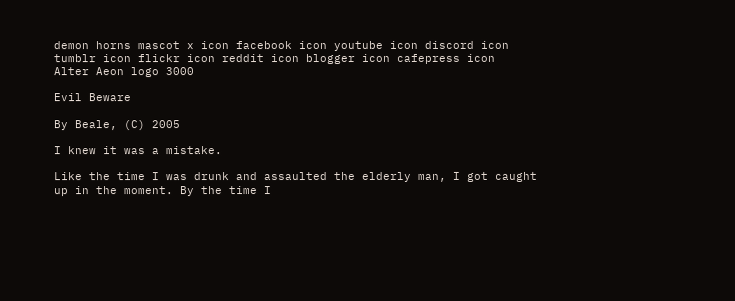demon horns mascot x icon facebook icon youtube icon discord icon tumblr icon flickr icon reddit icon blogger icon cafepress icon
Alter Aeon logo 3000

Evil Beware

By Beale, (C) 2005

I knew it was a mistake.

Like the time I was drunk and assaulted the elderly man, I got caught up in the moment. By the time I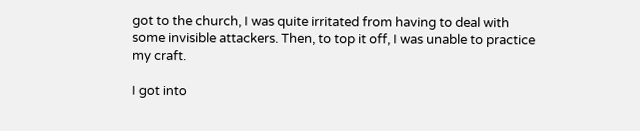got to the church, I was quite irritated from having to deal with some invisible attackers. Then, to top it off, I was unable to practice my craft.

I got into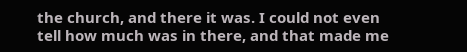the church, and there it was. I could not even tell how much was in there, and that made me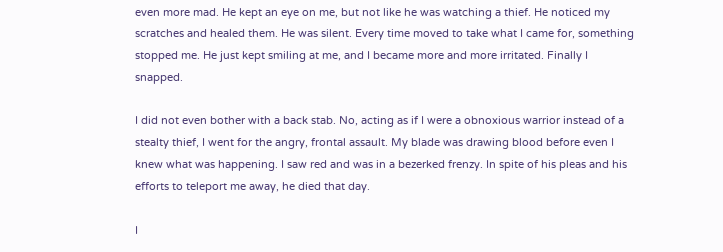even more mad. He kept an eye on me, but not like he was watching a thief. He noticed my scratches and healed them. He was silent. Every time moved to take what I came for, something stopped me. He just kept smiling at me, and I became more and more irritated. Finally I snapped.

I did not even bother with a back stab. No, acting as if I were a obnoxious warrior instead of a stealty thief, I went for the angry, frontal assault. My blade was drawing blood before even I knew what was happening. I saw red and was in a bezerked frenzy. In spite of his pleas and his efforts to teleport me away, he died that day.

I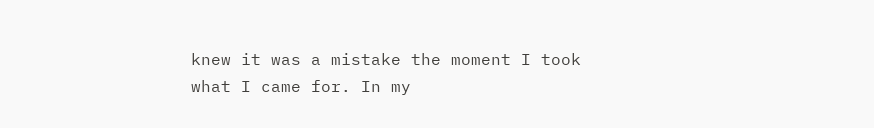knew it was a mistake the moment I took what I came for. In my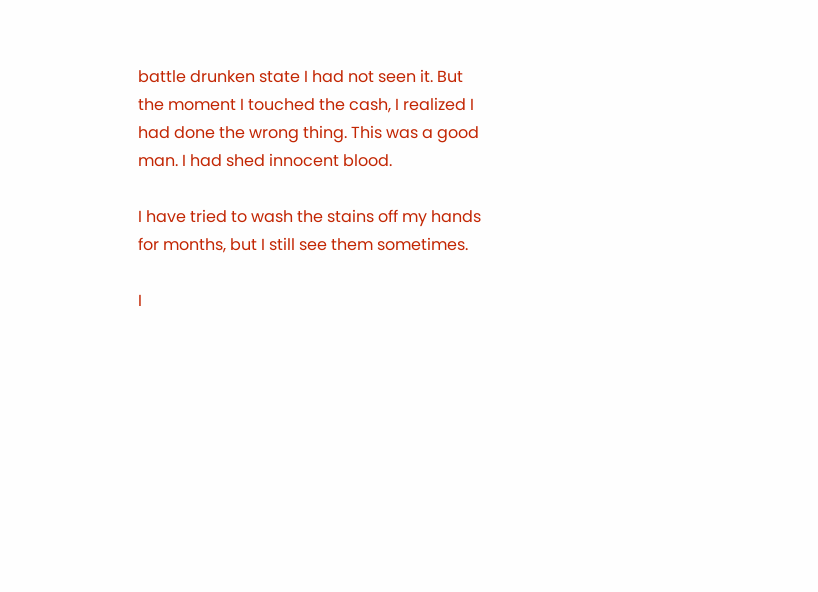battle drunken state I had not seen it. But the moment I touched the cash, I realized I had done the wrong thing. This was a good man. I had shed innocent blood.

I have tried to wash the stains off my hands for months, but I still see them sometimes.

I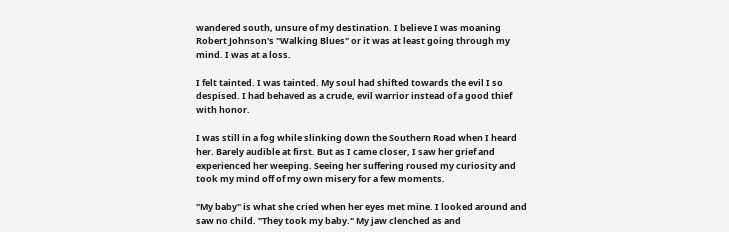wandered south, unsure of my destination. I believe I was moaning Robert Johnson's "Walking Blues" or it was at least going through my mind. I was at a loss.

I felt tainted. I was tainted. My soul had shifted towards the evil I so despised. I had behaved as a crude, evil warrior instead of a good thief with honor.

I was still in a fog while slinking down the Southern Road when I heard her. Barely audible at first. But as I came closer, I saw her grief and experienced her weeping. Seeing her suffering roused my curiosity and took my mind off of my own misery for a few moments.

"My baby" is what she cried when her eyes met mine. I looked around and saw no child. "They took my baby." My jaw clenched as and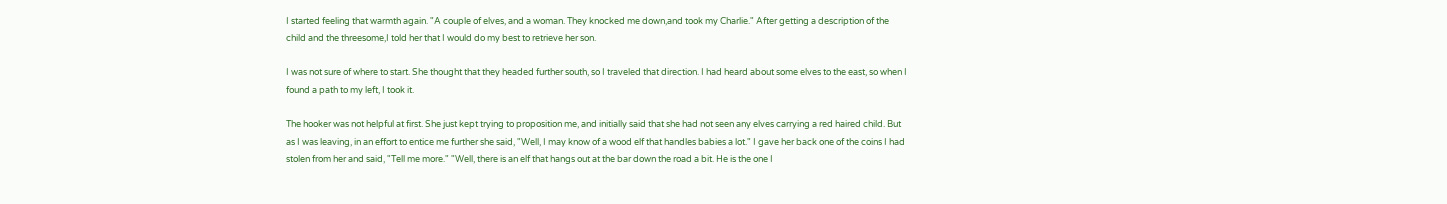I started feeling that warmth again. "A couple of elves, and a woman. They knocked me down,and took my Charlie." After getting a description of the child and the threesome,I told her that I would do my best to retrieve her son.

I was not sure of where to start. She thought that they headed further south, so I traveled that direction. I had heard about some elves to the east, so when I found a path to my left, I took it.

The hooker was not helpful at first. She just kept trying to proposition me, and initially said that she had not seen any elves carrying a red haired child. But as I was leaving, in an effort to entice me further she said, "Well, I may know of a wood elf that handles babies a lot." I gave her back one of the coins I had stolen from her and said, "Tell me more." "Well, there is an elf that hangs out at the bar down the road a bit. He is the one I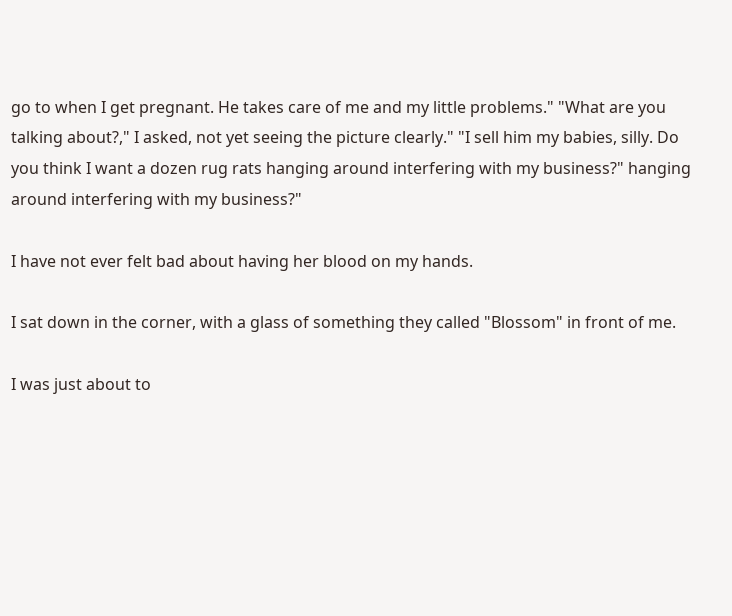go to when I get pregnant. He takes care of me and my little problems." "What are you talking about?," I asked, not yet seeing the picture clearly." "I sell him my babies, silly. Do you think I want a dozen rug rats hanging around interfering with my business?" hanging around interfering with my business?"

I have not ever felt bad about having her blood on my hands.

I sat down in the corner, with a glass of something they called "Blossom" in front of me.

I was just about to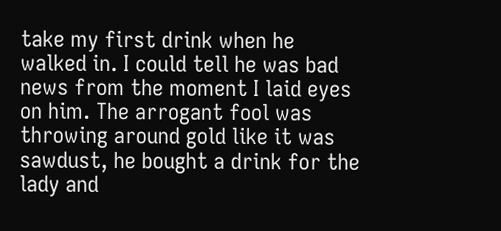take my first drink when he walked in. I could tell he was bad news from the moment I laid eyes on him. The arrogant fool was throwing around gold like it was sawdust, he bought a drink for the lady and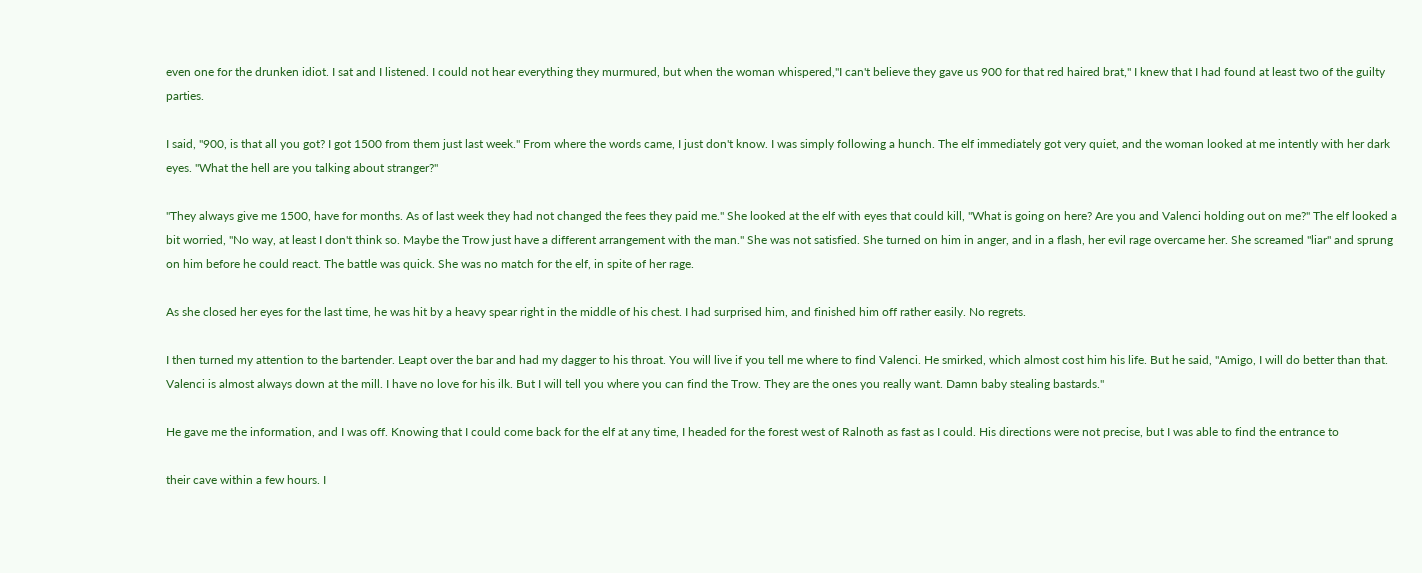even one for the drunken idiot. I sat and I listened. I could not hear everything they murmured, but when the woman whispered,"I can't believe they gave us 900 for that red haired brat," I knew that I had found at least two of the guilty parties.

I said, "900, is that all you got? I got 1500 from them just last week." From where the words came, I just don't know. I was simply following a hunch. The elf immediately got very quiet, and the woman looked at me intently with her dark eyes. "What the hell are you talking about stranger?"

"They always give me 1500, have for months. As of last week they had not changed the fees they paid me." She looked at the elf with eyes that could kill, "What is going on here? Are you and Valenci holding out on me?" The elf looked a bit worried, "No way, at least I don't think so. Maybe the Trow just have a different arrangement with the man." She was not satisfied. She turned on him in anger, and in a flash, her evil rage overcame her. She screamed "liar" and sprung on him before he could react. The battle was quick. She was no match for the elf, in spite of her rage.

As she closed her eyes for the last time, he was hit by a heavy spear right in the middle of his chest. I had surprised him, and finished him off rather easily. No regrets.

I then turned my attention to the bartender. Leapt over the bar and had my dagger to his throat. You will live if you tell me where to find Valenci. He smirked, which almost cost him his life. But he said, "Amigo, I will do better than that. Valenci is almost always down at the mill. I have no love for his ilk. But I will tell you where you can find the Trow. They are the ones you really want. Damn baby stealing bastards."

He gave me the information, and I was off. Knowing that I could come back for the elf at any time, I headed for the forest west of Ralnoth as fast as I could. His directions were not precise, but I was able to find the entrance to

their cave within a few hours. I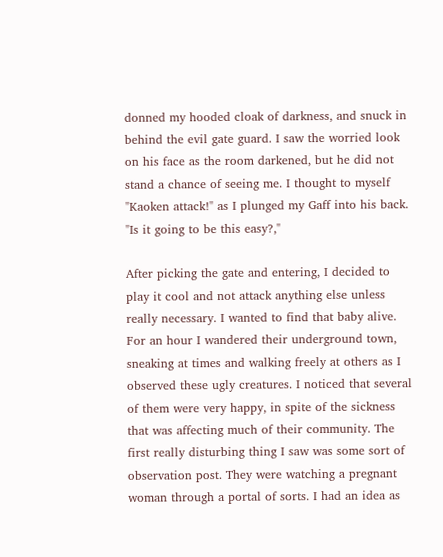donned my hooded cloak of darkness, and snuck in behind the evil gate guard. I saw the worried look on his face as the room darkened, but he did not stand a chance of seeing me. I thought to myself "Kaoken attack!" as I plunged my Gaff into his back. "Is it going to be this easy?,"

After picking the gate and entering, I decided to play it cool and not attack anything else unless really necessary. I wanted to find that baby alive. For an hour I wandered their underground town, sneaking at times and walking freely at others as I observed these ugly creatures. I noticed that several of them were very happy, in spite of the sickness that was affecting much of their community. The first really disturbing thing I saw was some sort of observation post. They were watching a pregnant woman through a portal of sorts. I had an idea as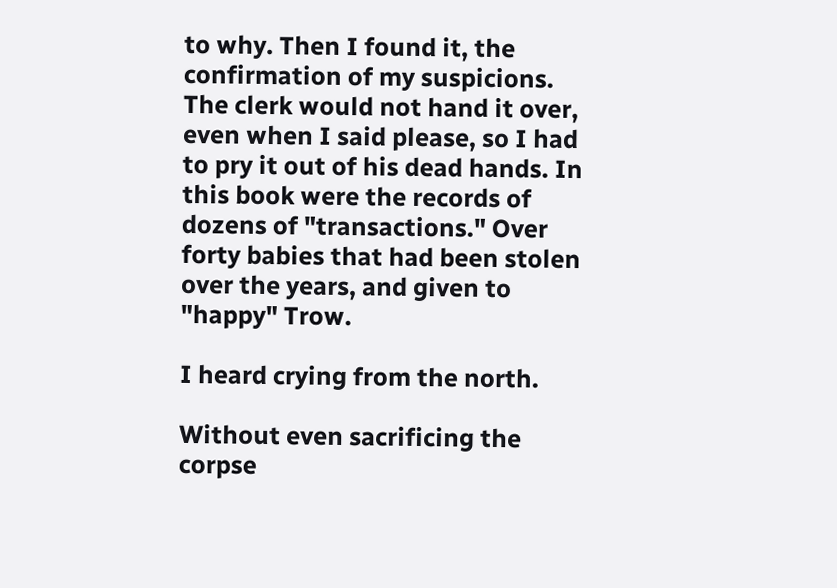to why. Then I found it, the confirmation of my suspicions. The clerk would not hand it over, even when I said please, so I had to pry it out of his dead hands. In this book were the records of dozens of "transactions." Over forty babies that had been stolen over the years, and given to "happy" Trow.

I heard crying from the north.

Without even sacrificing the corpse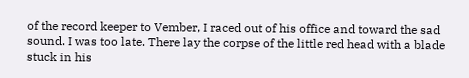of the record keeper to Vember, I raced out of his office and toward the sad sound. I was too late. There lay the corpse of the little red head with a blade stuck in his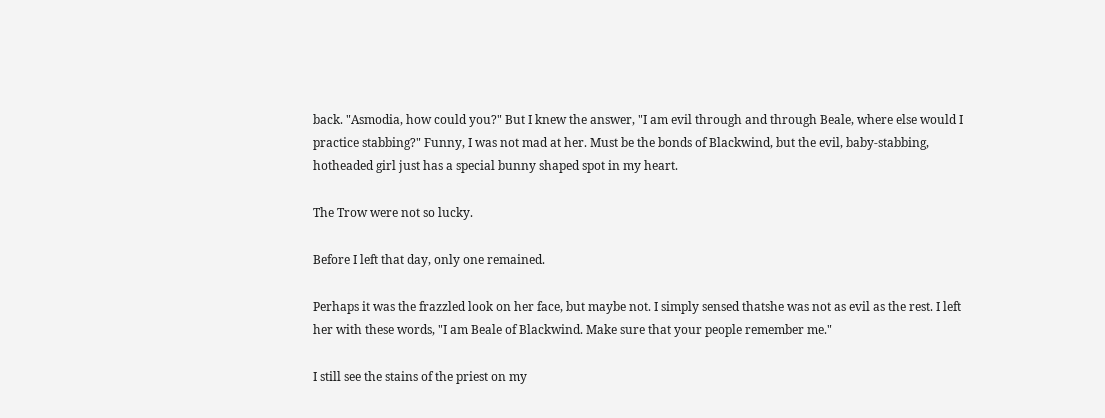back. "Asmodia, how could you?" But I knew the answer, "I am evil through and through Beale, where else would I practice stabbing?" Funny, I was not mad at her. Must be the bonds of Blackwind, but the evil, baby-stabbing, hotheaded girl just has a special bunny shaped spot in my heart.

The Trow were not so lucky.

Before I left that day, only one remained.

Perhaps it was the frazzled look on her face, but maybe not. I simply sensed thatshe was not as evil as the rest. I left her with these words, "I am Beale of Blackwind. Make sure that your people remember me."

I still see the stains of the priest on my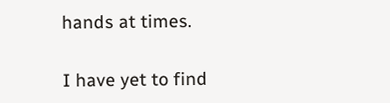hands at times.

I have yet to find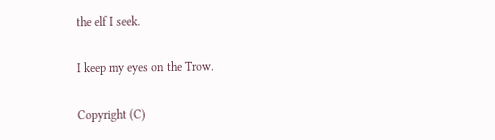the elf I seek.

I keep my eyes on the Trow.

Copyright (C)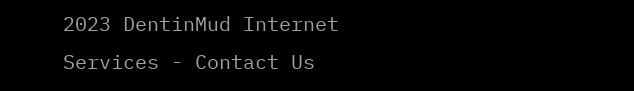2023 DentinMud Internet Services - Contact Us